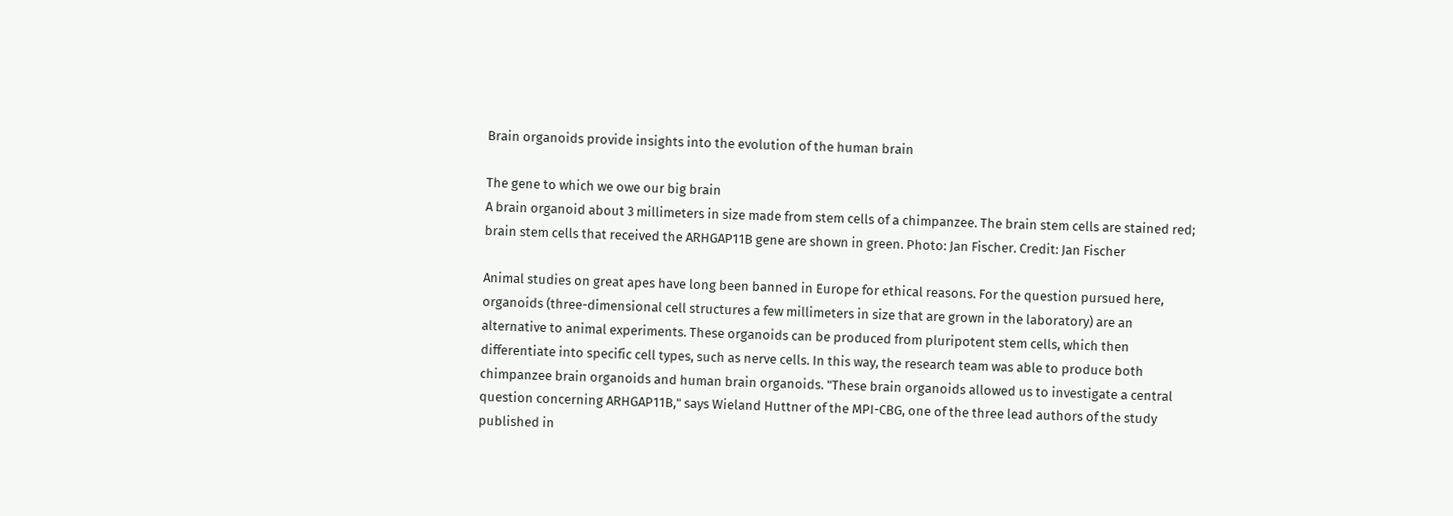Brain organoids provide insights into the evolution of the human brain

The gene to which we owe our big brain
A brain organoid about 3 millimeters in size made from stem cells of a chimpanzee. The brain stem cells are stained red; brain stem cells that received the ARHGAP11B gene are shown in green. Photo: Jan Fischer. Credit: Jan Fischer

Animal studies on great apes have long been banned in Europe for ethical reasons. For the question pursued here, organoids (three-dimensional cell structures a few millimeters in size that are grown in the laboratory) are an alternative to animal experiments. These organoids can be produced from pluripotent stem cells, which then differentiate into specific cell types, such as nerve cells. In this way, the research team was able to produce both chimpanzee brain organoids and human brain organoids. "These brain organoids allowed us to investigate a central question concerning ARHGAP11B," says Wieland Huttner of the MPI-CBG, one of the three lead authors of the study published in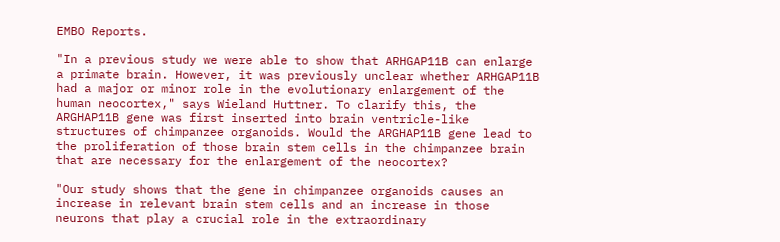EMBO Reports.

"In a previous study we were able to show that ARHGAP11B can enlarge a primate brain. However, it was previously unclear whether ARHGAP11B had a major or minor role in the evolutionary enlargement of the human neocortex," says Wieland Huttner. To clarify this, the ARGHAP11B gene was first inserted into brain ventricle-like structures of chimpanzee organoids. Would the ARGHAP11B gene lead to the proliferation of those brain stem cells in the chimpanzee brain that are necessary for the enlargement of the neocortex?

"Our study shows that the gene in chimpanzee organoids causes an increase in relevant brain stem cells and an increase in those neurons that play a crucial role in the extraordinary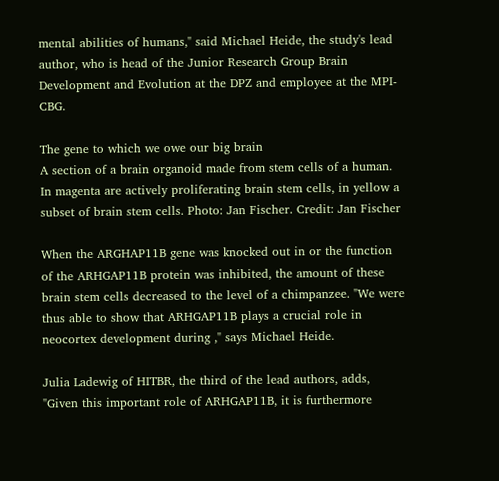mental abilities of humans," said Michael Heide, the study's lead author, who is head of the Junior Research Group Brain Development and Evolution at the DPZ and employee at the MPI-CBG.

The gene to which we owe our big brain
A section of a brain organoid made from stem cells of a human. In magenta are actively proliferating brain stem cells, in yellow a subset of brain stem cells. Photo: Jan Fischer. Credit: Jan Fischer

When the ARGHAP11B gene was knocked out in or the function of the ARHGAP11B protein was inhibited, the amount of these brain stem cells decreased to the level of a chimpanzee. "We were thus able to show that ARHGAP11B plays a crucial role in neocortex development during ," says Michael Heide.

Julia Ladewig of HITBR, the third of the lead authors, adds, "Given this important role of ARHGAP11B, it is furthermore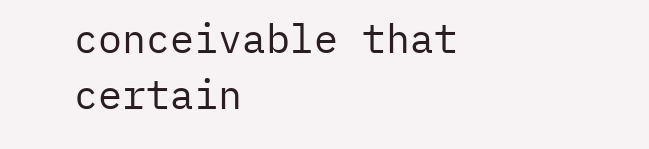conceivable that certain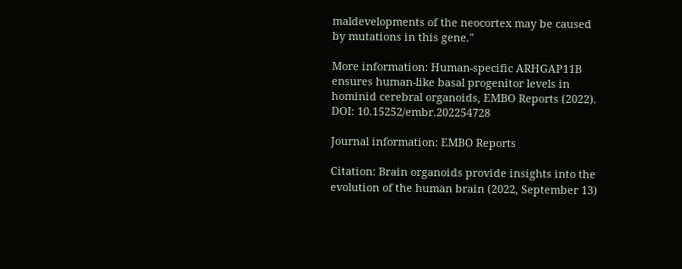maldevelopments of the neocortex may be caused by mutations in this gene."

More information: Human-specific ARHGAP11B ensures human-like basal progenitor levels in hominid cerebral organoids, EMBO Reports (2022). DOI: 10.15252/embr.202254728

Journal information: EMBO Reports

Citation: Brain organoids provide insights into the evolution of the human brain (2022, September 13)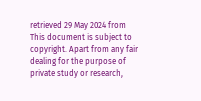retrieved 29 May 2024 from
This document is subject to copyright. Apart from any fair dealing for the purpose of private study or research,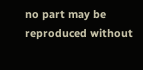no part may be reproduced without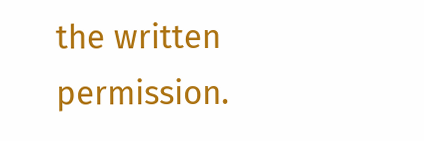the written permission.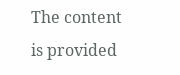The content is provided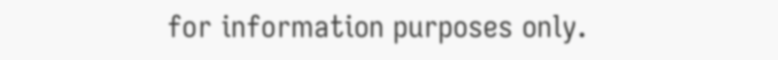for information purposes only.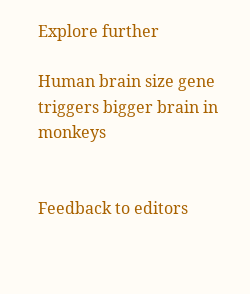Explore further

Human brain size gene triggers bigger brain in monkeys


Feedback to editors